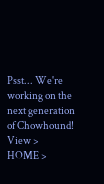Psst... We're working on the next generation of Chowhound! View >
HOME >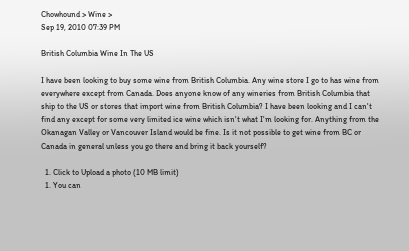Chowhound > Wine >
Sep 19, 2010 07:39 PM

British Columbia Wine In The US

I have been looking to buy some wine from British Columbia. Any wine store I go to has wine from everywhere except from Canada. Does anyone know of any wineries from British Columbia that ship to the US or stores that import wine from British Columbia? I have been looking and I can't find any except for some very limited ice wine which isn't what I'm looking for. Anything from the Okanagan Valley or Vancouver Island would be fine. Is it not possible to get wine from BC or Canada in general unless you go there and bring it back yourself?

  1. Click to Upload a photo (10 MB limit)
  1. You can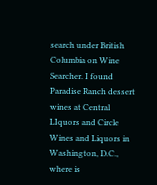search under British Columbia on Wine Searcher. I found Paradise Ranch dessert wines at Central LIquors and Circle Wines and Liquors in Washington, D.C., where is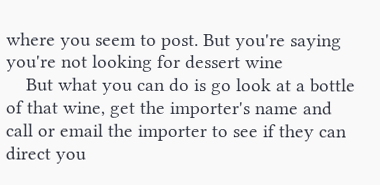where you seem to post. But you're saying you're not looking for dessert wine
    But what you can do is go look at a bottle of that wine, get the importer's name and call or email the importer to see if they can direct you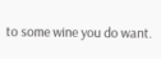to some wine you do want.